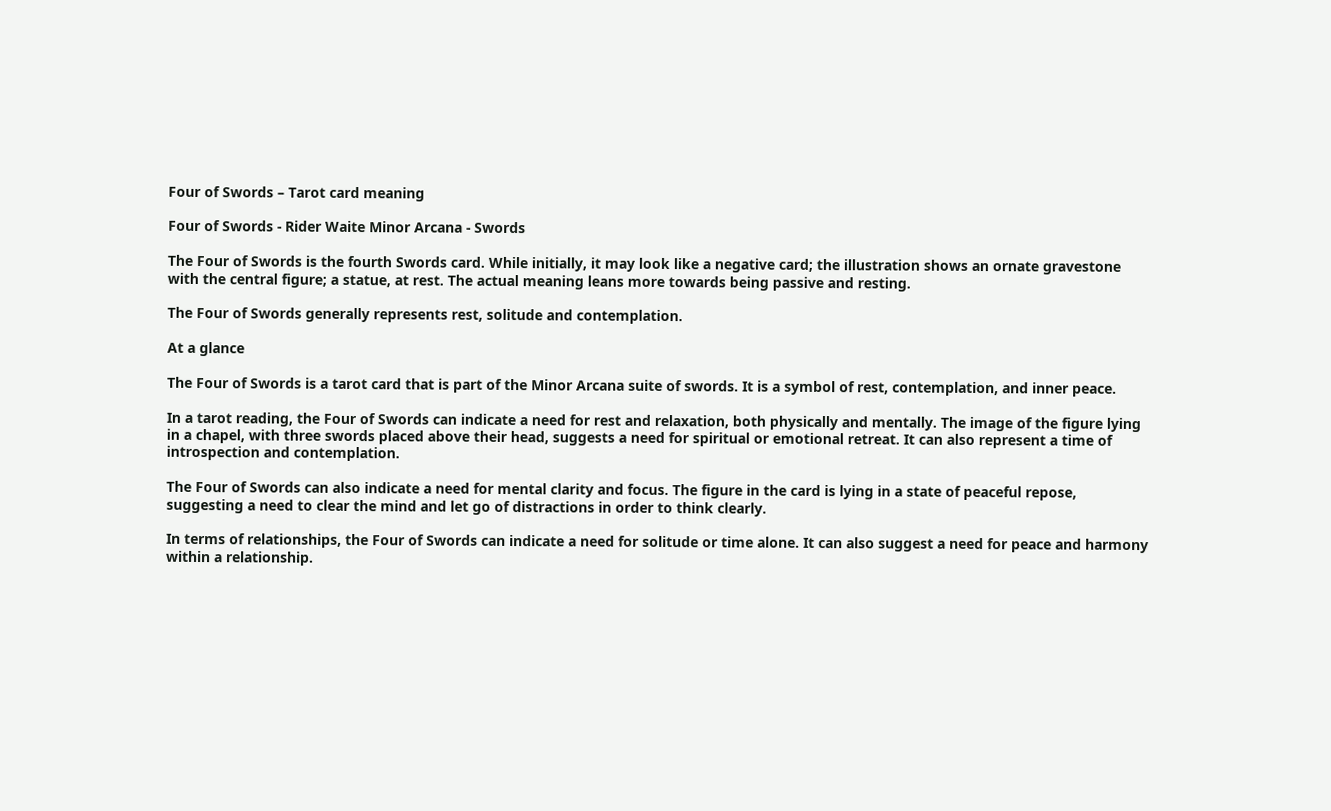Four of Swords – Tarot card meaning

Four of Swords - Rider Waite Minor Arcana - Swords

The Four of Swords is the fourth Swords card. While initially, it may look like a negative card; the illustration shows an ornate gravestone with the central figure; a statue, at rest. The actual meaning leans more towards being passive and resting.

The Four of Swords generally represents rest, solitude and contemplation.

At a glance

The Four of Swords is a tarot card that is part of the Minor Arcana suite of swords. It is a symbol of rest, contemplation, and inner peace.

In a tarot reading, the Four of Swords can indicate a need for rest and relaxation, both physically and mentally. The image of the figure lying in a chapel, with three swords placed above their head, suggests a need for spiritual or emotional retreat. It can also represent a time of introspection and contemplation.

The Four of Swords can also indicate a need for mental clarity and focus. The figure in the card is lying in a state of peaceful repose, suggesting a need to clear the mind and let go of distractions in order to think clearly.

In terms of relationships, the Four of Swords can indicate a need for solitude or time alone. It can also suggest a need for peace and harmony within a relationship.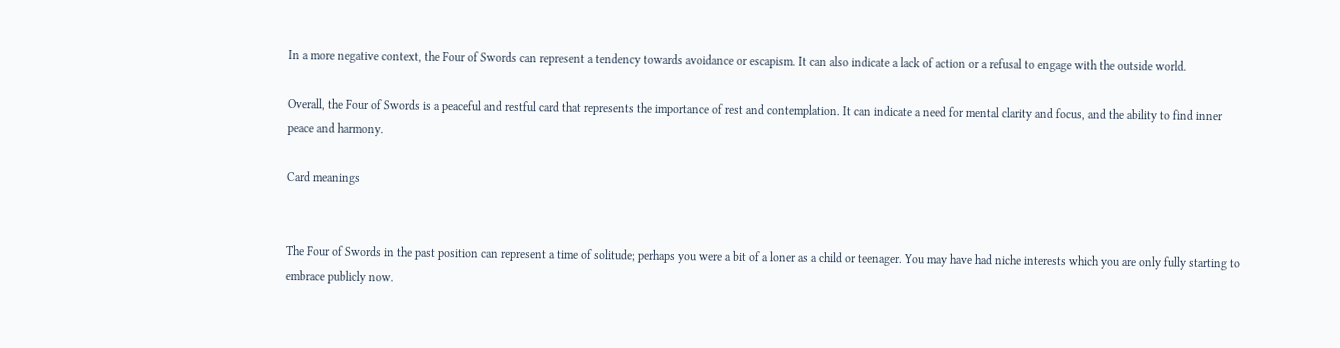In a more negative context, the Four of Swords can represent a tendency towards avoidance or escapism. It can also indicate a lack of action or a refusal to engage with the outside world.

Overall, the Four of Swords is a peaceful and restful card that represents the importance of rest and contemplation. It can indicate a need for mental clarity and focus, and the ability to find inner peace and harmony.

Card meanings


The Four of Swords in the past position can represent a time of solitude; perhaps you were a bit of a loner as a child or teenager. You may have had niche interests which you are only fully starting to embrace publicly now.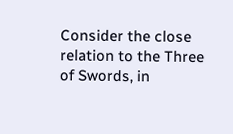Consider the close relation to the Three of Swords, in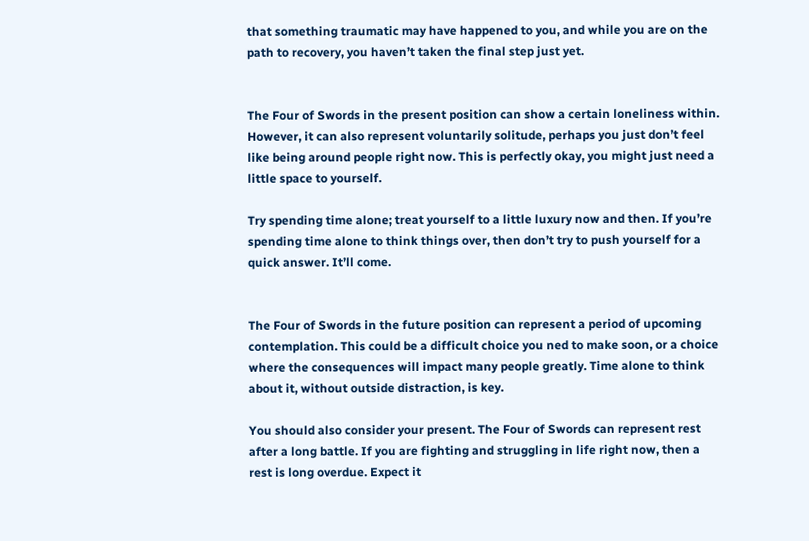that something traumatic may have happened to you, and while you are on the path to recovery, you haven’t taken the final step just yet.


The Four of Swords in the present position can show a certain loneliness within. However, it can also represent voluntarily solitude, perhaps you just don’t feel like being around people right now. This is perfectly okay, you might just need a little space to yourself.

Try spending time alone; treat yourself to a little luxury now and then. If you’re spending time alone to think things over, then don’t try to push yourself for a quick answer. It’ll come.


The Four of Swords in the future position can represent a period of upcoming contemplation. This could be a difficult choice you ned to make soon, or a choice where the consequences will impact many people greatly. Time alone to think about it, without outside distraction, is key.

You should also consider your present. The Four of Swords can represent rest after a long battle. If you are fighting and struggling in life right now, then a rest is long overdue. Expect it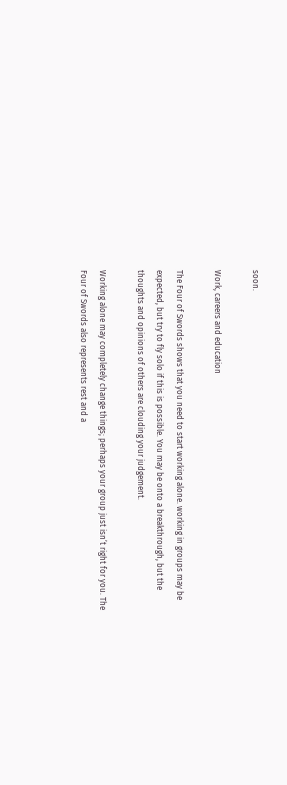soon.

Work, careers and education

The Four of Swords shows that you need to start working alone. working in groups may be expected, but try to fly solo if this is possible. You may be onto a breakthrough, but the thoughts and opinions of others are clouding your judgement.

Working alone may completely change things; perhaps your group just isn’t right for you. The Four of Swords also represents rest and a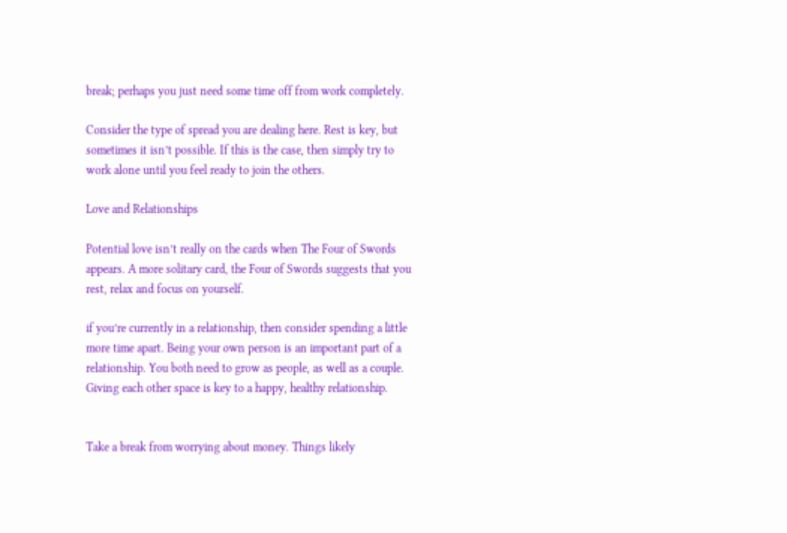break; perhaps you just need some time off from work completely.

Consider the type of spread you are dealing here. Rest is key, but sometimes it isn’t possible. If this is the case, then simply try to work alone until you feel ready to join the others.

Love and Relationships

Potential love isn’t really on the cards when The Four of Swords appears. A more solitary card, the Four of Swords suggests that you rest, relax and focus on yourself.

if you’re currently in a relationship, then consider spending a little more time apart. Being your own person is an important part of a relationship. You both need to grow as people, as well as a couple. Giving each other space is key to a happy, healthy relationship.


Take a break from worrying about money. Things likely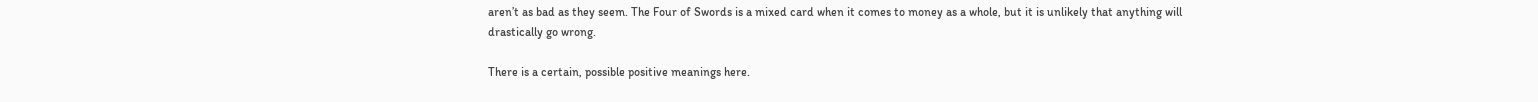aren’t as bad as they seem. The Four of Swords is a mixed card when it comes to money as a whole, but it is unlikely that anything will drastically go wrong.

There is a certain, possible positive meanings here.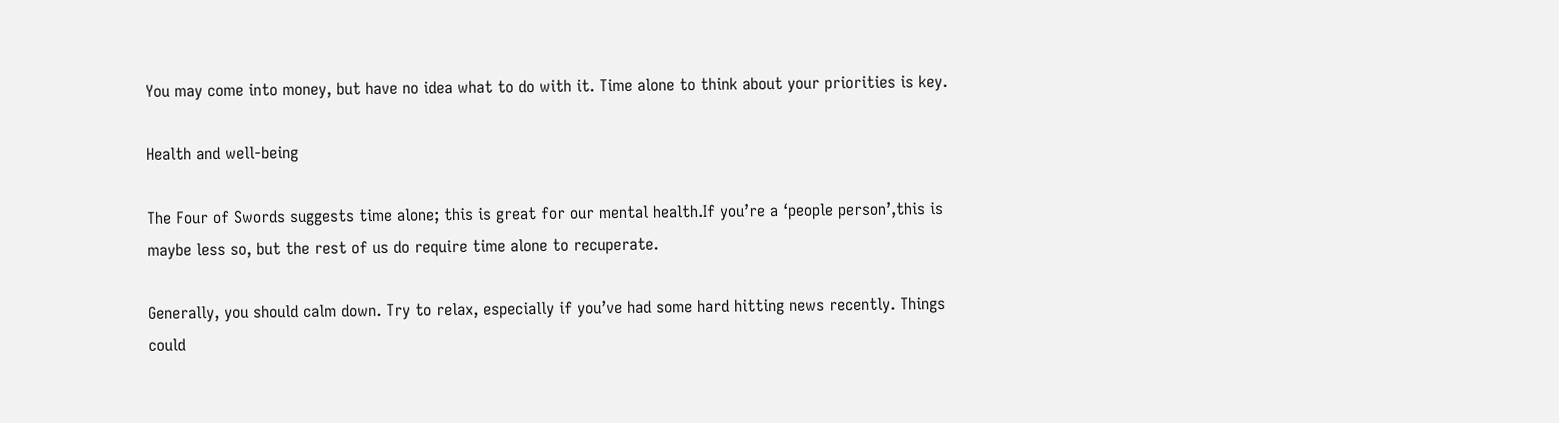You may come into money, but have no idea what to do with it. Time alone to think about your priorities is key.

Health and well-being

The Four of Swords suggests time alone; this is great for our mental health.If you’re a ‘people person’,this is maybe less so, but the rest of us do require time alone to recuperate.

Generally, you should calm down. Try to relax, especially if you’ve had some hard hitting news recently. Things could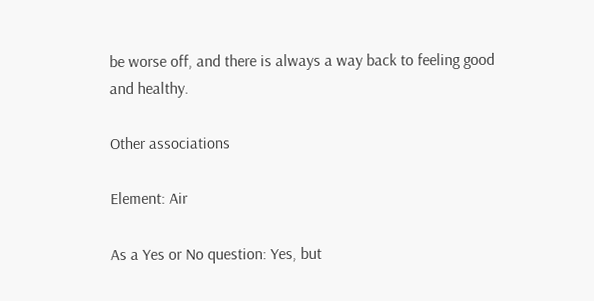be worse off, and there is always a way back to feeling good and healthy.

Other associations

Element: Air

As a Yes or No question: Yes, but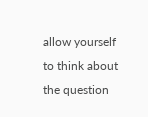allow yourself to think about the question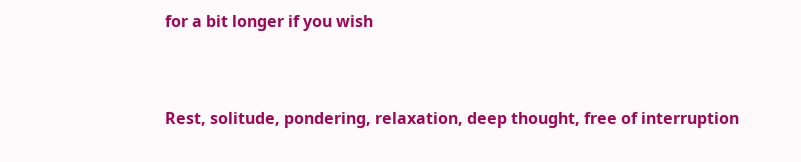for a bit longer if you wish


Rest, solitude, pondering, relaxation, deep thought, free of interruption